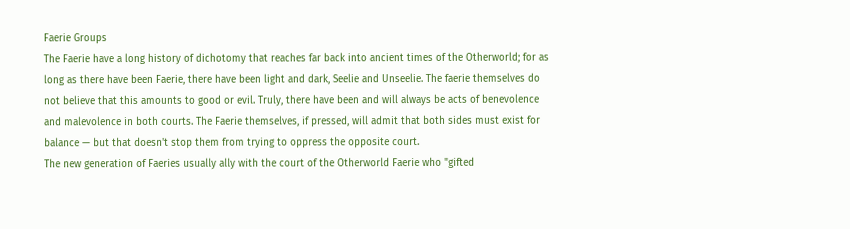Faerie Groups
The Faerie have a long history of dichotomy that reaches far back into ancient times of the Otherworld; for as long as there have been Faerie, there have been light and dark, Seelie and Unseelie. The faerie themselves do not believe that this amounts to good or evil. Truly, there have been and will always be acts of benevolence and malevolence in both courts. The Faerie themselves, if pressed, will admit that both sides must exist for balance — but that doesn't stop them from trying to oppress the opposite court.
The new generation of Faeries usually ally with the court of the Otherworld Faerie who "gifted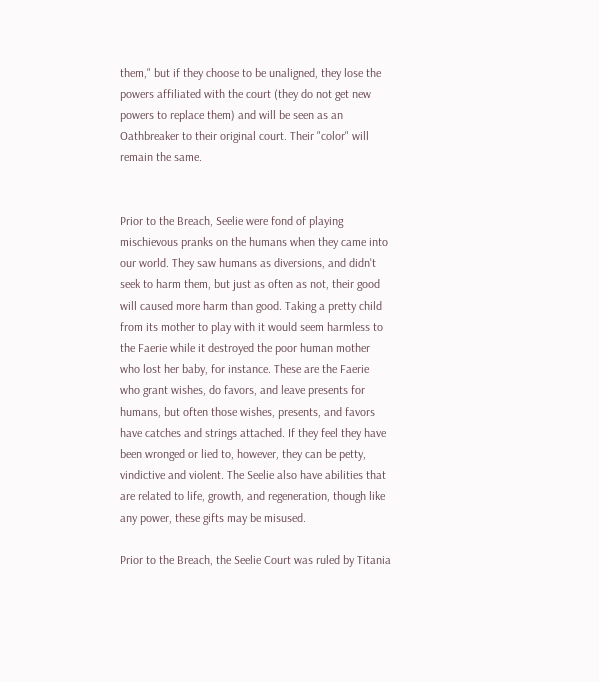them," but if they choose to be unaligned, they lose the powers affiliated with the court (they do not get new powers to replace them) and will be seen as an Oathbreaker to their original court. Their "color" will remain the same.


Prior to the Breach, Seelie were fond of playing mischievous pranks on the humans when they came into our world. They saw humans as diversions, and didn't seek to harm them, but just as often as not, their good will caused more harm than good. Taking a pretty child from its mother to play with it would seem harmless to the Faerie while it destroyed the poor human mother who lost her baby, for instance. These are the Faerie who grant wishes, do favors, and leave presents for humans, but often those wishes, presents, and favors have catches and strings attached. If they feel they have been wronged or lied to, however, they can be petty, vindictive and violent. The Seelie also have abilities that are related to life, growth, and regeneration, though like any power, these gifts may be misused.

Prior to the Breach, the Seelie Court was ruled by Titania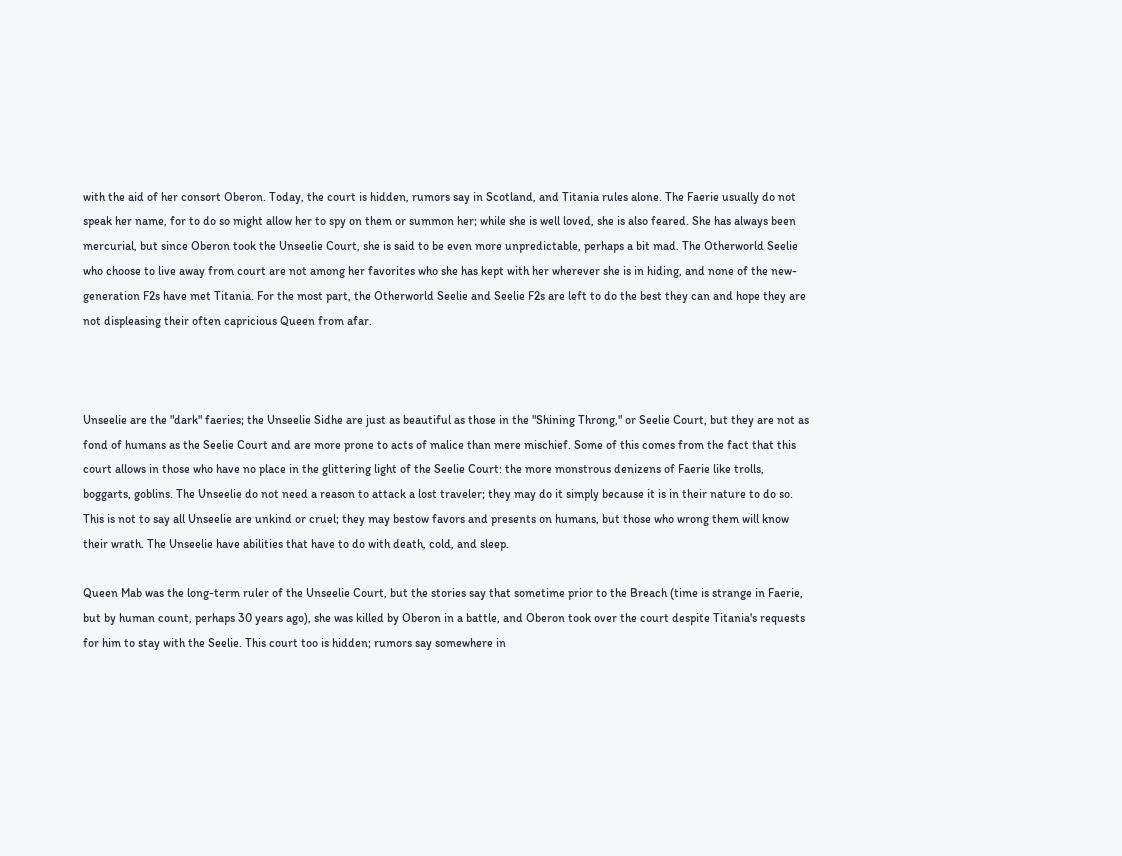with the aid of her consort Oberon. Today, the court is hidden, rumors say in Scotland, and Titania rules alone. The Faerie usually do not speak her name, for to do so might allow her to spy on them or summon her; while she is well loved, she is also feared. She has always been mercurial, but since Oberon took the Unseelie Court, she is said to be even more unpredictable, perhaps a bit mad. The Otherworld Seelie who choose to live away from court are not among her favorites who she has kept with her wherever she is in hiding, and none of the new-generation F2s have met Titania. For the most part, the Otherworld Seelie and Seelie F2s are left to do the best they can and hope they are not displeasing their often capricious Queen from afar.



Unseelie are the "dark" faeries; the Unseelie Sidhe are just as beautiful as those in the "Shining Throng," or Seelie Court, but they are not as fond of humans as the Seelie Court and are more prone to acts of malice than mere mischief. Some of this comes from the fact that this court allows in those who have no place in the glittering light of the Seelie Court: the more monstrous denizens of Faerie like trolls, boggarts, goblins. The Unseelie do not need a reason to attack a lost traveler; they may do it simply because it is in their nature to do so. This is not to say all Unseelie are unkind or cruel; they may bestow favors and presents on humans, but those who wrong them will know their wrath. The Unseelie have abilities that have to do with death, cold, and sleep.

Queen Mab was the long-term ruler of the Unseelie Court, but the stories say that sometime prior to the Breach (time is strange in Faerie, but by human count, perhaps 30 years ago), she was killed by Oberon in a battle, and Oberon took over the court despite Titania's requests for him to stay with the Seelie. This court too is hidden; rumors say somewhere in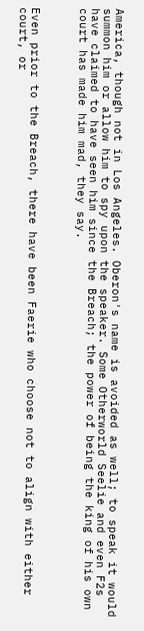America, though not in Los Angeles. Oberon's name is avoided as well; to speak it would summon him or allow him to spy upon the speaker. Some Otherworld Seelie and even F2s have claimed to have seen him since the Breach; the power of being the king of his own court has made him mad, they say.



Even prior to the Breach, there have been Faerie who choose not to align with either court, or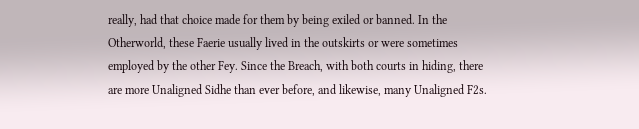really, had that choice made for them by being exiled or banned. In the Otherworld, these Faerie usually lived in the outskirts or were sometimes employed by the other Fey. Since the Breach, with both courts in hiding, there are more Unaligned Sidhe than ever before, and likewise, many Unaligned F2s.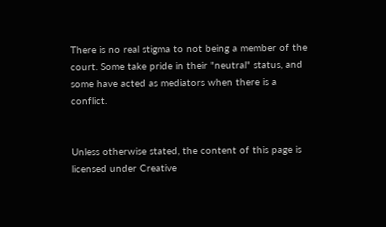There is no real stigma to not being a member of the court. Some take pride in their "neutral" status, and some have acted as mediators when there is a conflict.


Unless otherwise stated, the content of this page is licensed under Creative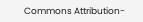Commons Attribution-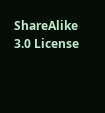ShareAlike 3.0 License